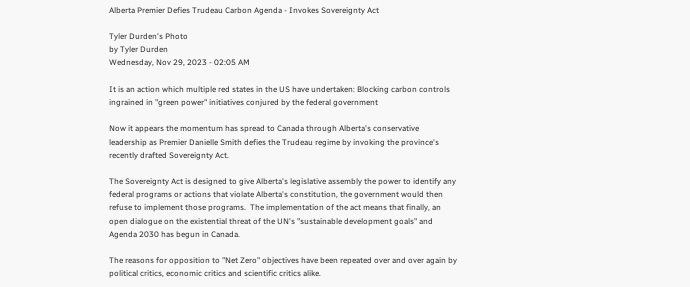Alberta Premier Defies Trudeau Carbon Agenda - Invokes Sovereignty Act

Tyler Durden's Photo
by Tyler Durden
Wednesday, Nov 29, 2023 - 02:05 AM

It is an action which multiple red states in the US have undertaken: Blocking carbon controls ingrained in "green power" initiatives conjured by the federal government

Now it appears the momentum has spread to Canada through Alberta's conservative leadership as Premier Danielle Smith defies the Trudeau regime by invoking the province's recently drafted Sovereignty Act.

The Sovereignty Act is designed to give Alberta's legislative assembly the power to identify any federal programs or actions that violate Alberta's constitution, the government would then refuse to implement those programs.  The implementation of the act means that finally, an open dialogue on the existential threat of the UN's "sustainable development goals" and Agenda 2030 has begun in Canada.

The reasons for opposition to "Net Zero" objectives have been repeated over and over again by political critics, economic critics and scientific critics alike.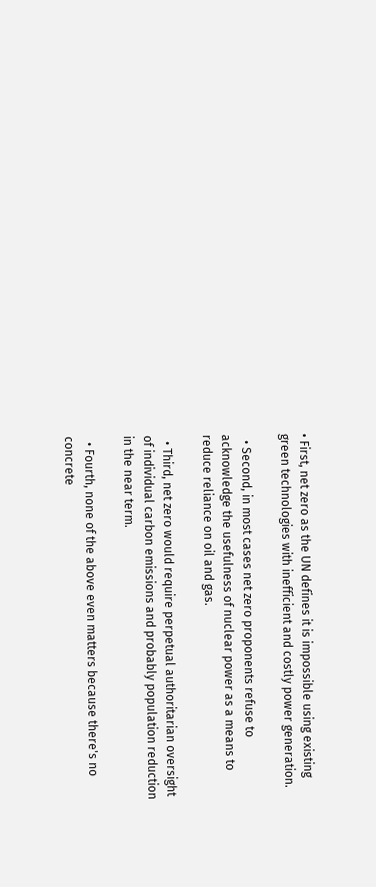• First, net zero as the UN defines it is impossible using existing green technologies with inefficient and costly power generation.

  • Second, in most cases net zero proponents refuse to acknowledge the usefulness of nuclear power as a means to reduce reliance on oil and gas.

  • Third, net zero would require perpetual authoritarian oversight of individual carbon emissions and probably population reduction in the near term.

  • Fourth, none of the above even matters because there's no concrete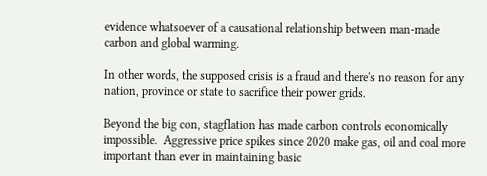evidence whatsoever of a causational relationship between man-made carbon and global warming.

In other words, the supposed crisis is a fraud and there's no reason for any nation, province or state to sacrifice their power grids.

Beyond the big con, stagflation has made carbon controls economically impossible.  Aggressive price spikes since 2020 make gas, oil and coal more important than ever in maintaining basic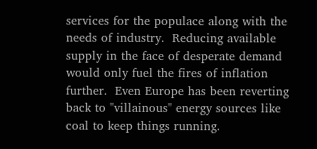services for the populace along with the needs of industry.  Reducing available supply in the face of desperate demand would only fuel the fires of inflation further.  Even Europe has been reverting back to "villainous" energy sources like coal to keep things running.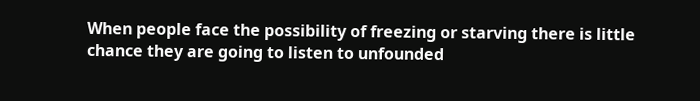When people face the possibility of freezing or starving there is little chance they are going to listen to unfounded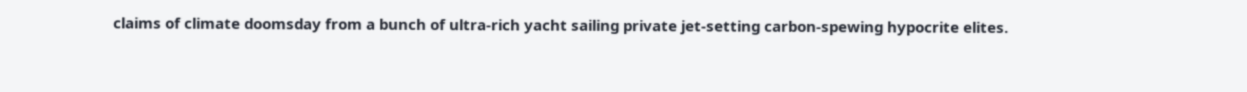claims of climate doomsday from a bunch of ultra-rich yacht sailing private jet-setting carbon-spewing hypocrite elites.